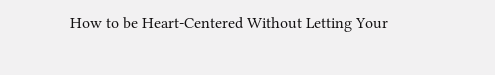How to be Heart-Centered Without Letting Your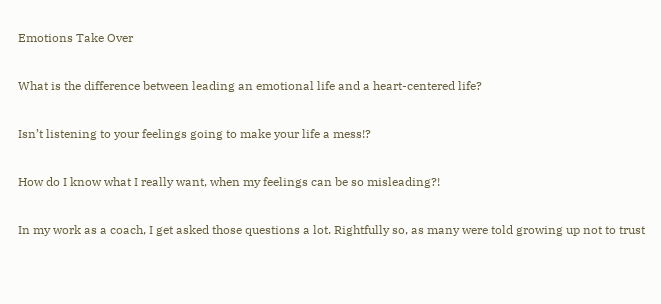Emotions Take Over

What is the difference between leading an emotional life and a heart-centered life?

Isn’t listening to your feelings going to make your life a mess!?

How do I know what I really want, when my feelings can be so misleading?!

In my work as a coach, I get asked those questions a lot. Rightfully so, as many were told growing up not to trust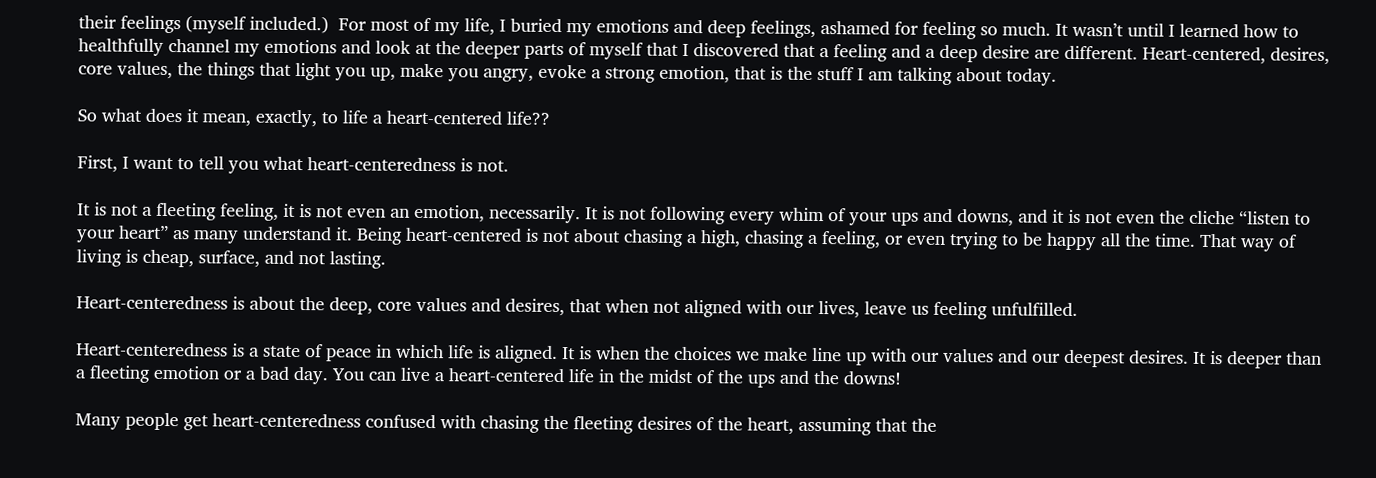their feelings (myself included.)  For most of my life, I buried my emotions and deep feelings, ashamed for feeling so much. It wasn’t until I learned how to healthfully channel my emotions and look at the deeper parts of myself that I discovered that a feeling and a deep desire are different. Heart-centered, desires, core values, the things that light you up, make you angry, evoke a strong emotion, that is the stuff I am talking about today.

So what does it mean, exactly, to life a heart-centered life??

First, I want to tell you what heart-centeredness is not.

It is not a fleeting feeling, it is not even an emotion, necessarily. It is not following every whim of your ups and downs, and it is not even the cliche “listen to your heart” as many understand it. Being heart-centered is not about chasing a high, chasing a feeling, or even trying to be happy all the time. That way of living is cheap, surface, and not lasting.

Heart-centeredness is about the deep, core values and desires, that when not aligned with our lives, leave us feeling unfulfilled.

Heart-centeredness is a state of peace in which life is aligned. It is when the choices we make line up with our values and our deepest desires. It is deeper than a fleeting emotion or a bad day. You can live a heart-centered life in the midst of the ups and the downs!

Many people get heart-centeredness confused with chasing the fleeting desires of the heart, assuming that the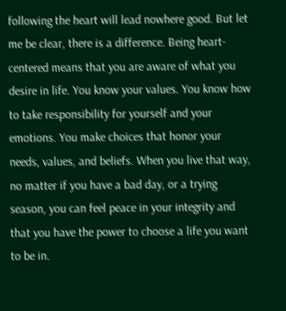following the heart will lead nowhere good. But let me be clear, there is a difference. Being heart-centered means that you are aware of what you desire in life. You know your values. You know how to take responsibility for yourself and your emotions. You make choices that honor your needs, values, and beliefs. When you live that way, no matter if you have a bad day, or a trying season, you can feel peace in your integrity and that you have the power to choose a life you want to be in.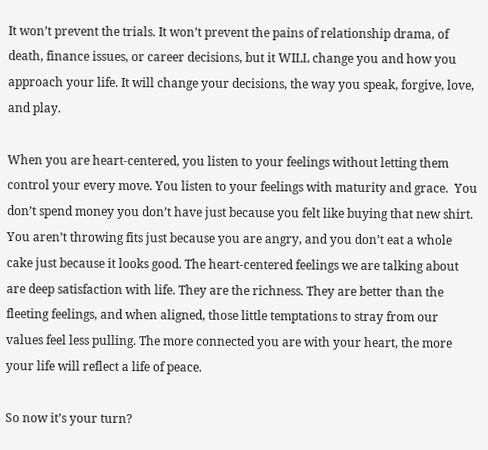It won’t prevent the trials. It won’t prevent the pains of relationship drama, of death, finance issues, or career decisions, but it WILL change you and how you approach your life. It will change your decisions, the way you speak, forgive, love, and play.

When you are heart-centered, you listen to your feelings without letting them control your every move. You listen to your feelings with maturity and grace.  You don’t spend money you don’t have just because you felt like buying that new shirt. You aren’t throwing fits just because you are angry, and you don’t eat a whole cake just because it looks good. The heart-centered feelings we are talking about are deep satisfaction with life. They are the richness. They are better than the fleeting feelings, and when aligned, those little temptations to stray from our values feel less pulling. The more connected you are with your heart, the more your life will reflect a life of peace.

So now it’s your turn?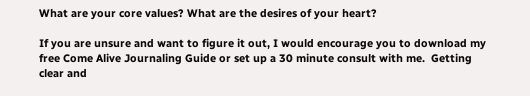What are your core values? What are the desires of your heart?

If you are unsure and want to figure it out, I would encourage you to download my free Come Alive Journaling Guide or set up a 30 minute consult with me.  Getting clear and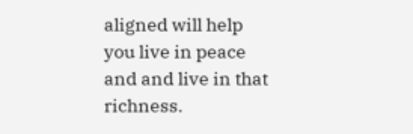aligned will help you live in peace and and live in that richness.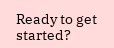Ready to get started?